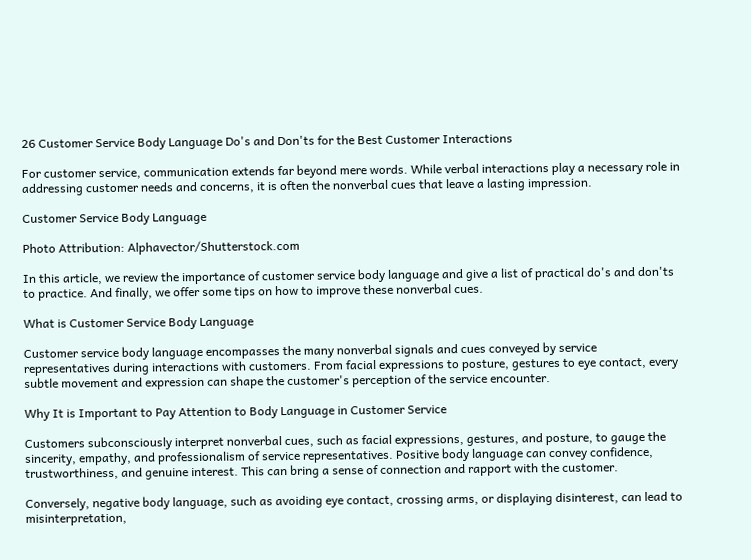26 Customer Service Body Language Do's and Don'ts for the Best Customer Interactions

For customer service, communication extends far beyond mere words. While verbal interactions play a necessary role in addressing customer needs and concerns, it is often the nonverbal cues that leave a lasting impression.

Customer Service Body Language

Photo Attribution: Alphavector/Shutterstock.com

In this article, we review the importance of customer service body language and give a list of practical do's and don'ts to practice. And finally, we offer some tips on how to improve these nonverbal cues.

What is Customer Service Body Language

Customer service body language encompasses the many nonverbal signals and cues conveyed by service representatives during interactions with customers. From facial expressions to posture, gestures to eye contact, every subtle movement and expression can shape the customer's perception of the service encounter.

Why It is Important to Pay Attention to Body Language in Customer Service

Customers subconsciously interpret nonverbal cues, such as facial expressions, gestures, and posture, to gauge the sincerity, empathy, and professionalism of service representatives. Positive body language can convey confidence, trustworthiness, and genuine interest. This can bring a sense of connection and rapport with the customer.

Conversely, negative body language, such as avoiding eye contact, crossing arms, or displaying disinterest, can lead to misinterpretation,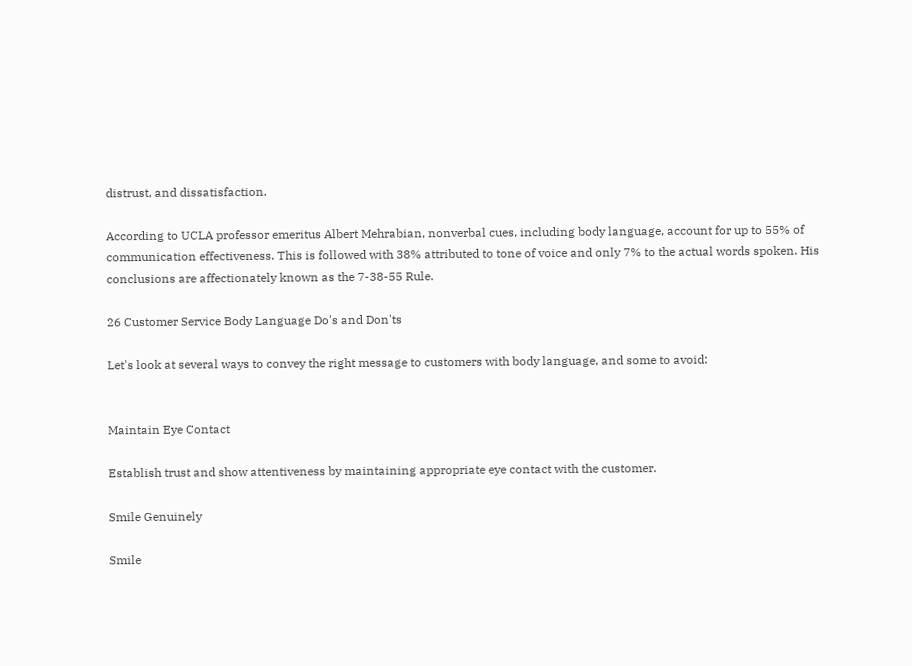distrust, and dissatisfaction.

According to UCLA professor emeritus Albert Mehrabian, nonverbal cues, including body language, account for up to 55% of communication effectiveness. This is followed with 38% attributed to tone of voice and only 7% to the actual words spoken. His conclusions are affectionately known as the 7-38-55 Rule.

26 Customer Service Body Language Do's and Don'ts

Let's look at several ways to convey the right message to customers with body language, and some to avoid:


Maintain Eye Contact

Establish trust and show attentiveness by maintaining appropriate eye contact with the customer.

Smile Genuinely

Smile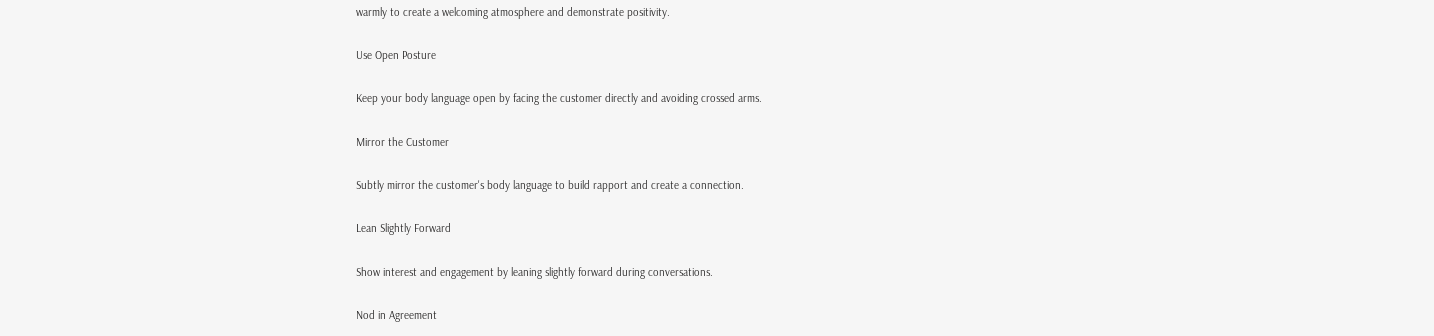warmly to create a welcoming atmosphere and demonstrate positivity.

Use Open Posture

Keep your body language open by facing the customer directly and avoiding crossed arms.

Mirror the Customer

Subtly mirror the customer's body language to build rapport and create a connection.

Lean Slightly Forward

Show interest and engagement by leaning slightly forward during conversations.

Nod in Agreement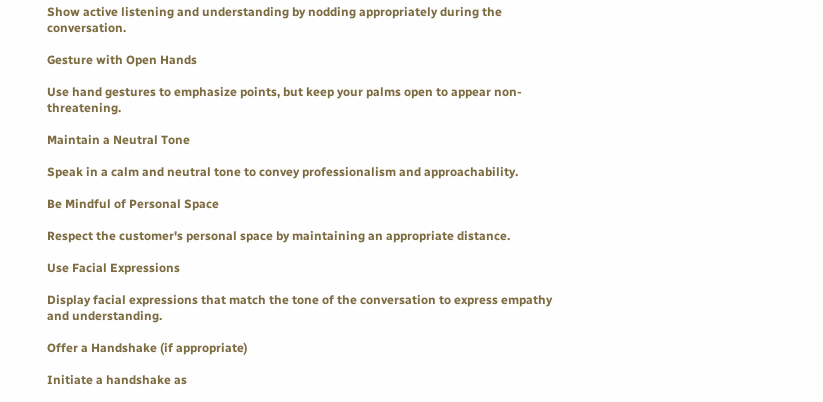Show active listening and understanding by nodding appropriately during the conversation.

Gesture with Open Hands

Use hand gestures to emphasize points, but keep your palms open to appear non-threatening.

Maintain a Neutral Tone

Speak in a calm and neutral tone to convey professionalism and approachability.

Be Mindful of Personal Space

Respect the customer's personal space by maintaining an appropriate distance.

Use Facial Expressions

Display facial expressions that match the tone of the conversation to express empathy and understanding.

Offer a Handshake (if appropriate)

Initiate a handshake as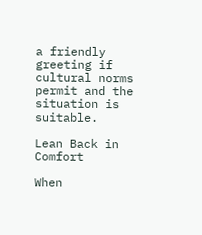a friendly greeting if cultural norms permit and the situation is suitable.

Lean Back in Comfort

When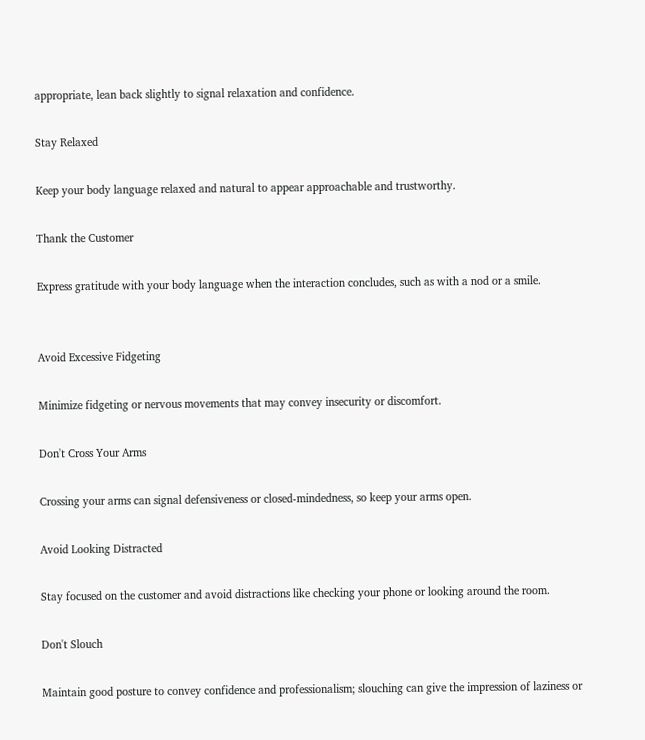appropriate, lean back slightly to signal relaxation and confidence.

Stay Relaxed

Keep your body language relaxed and natural to appear approachable and trustworthy.

Thank the Customer

Express gratitude with your body language when the interaction concludes, such as with a nod or a smile.


Avoid Excessive Fidgeting

Minimize fidgeting or nervous movements that may convey insecurity or discomfort.

Don't Cross Your Arms

Crossing your arms can signal defensiveness or closed-mindedness, so keep your arms open.

Avoid Looking Distracted

Stay focused on the customer and avoid distractions like checking your phone or looking around the room.

Don't Slouch

Maintain good posture to convey confidence and professionalism; slouching can give the impression of laziness or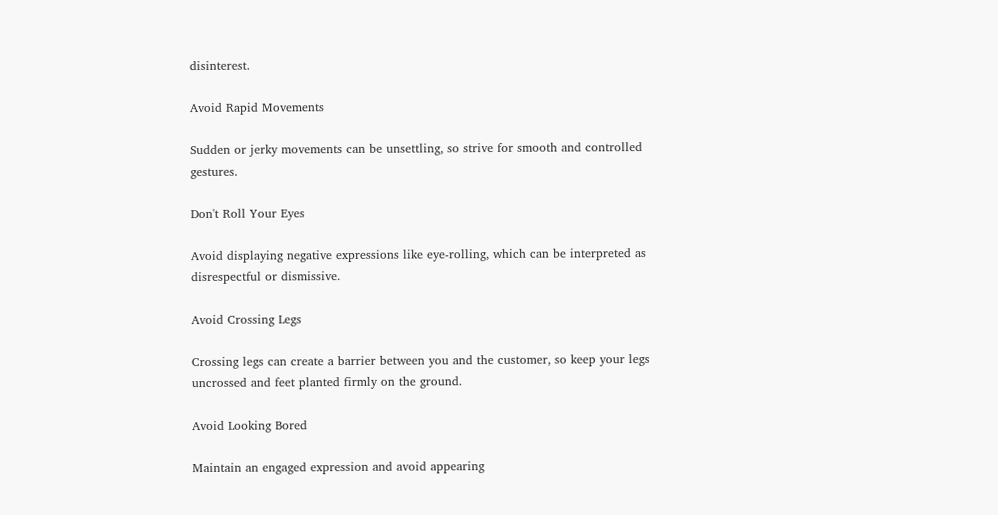disinterest.

Avoid Rapid Movements

Sudden or jerky movements can be unsettling, so strive for smooth and controlled gestures.

Don't Roll Your Eyes

Avoid displaying negative expressions like eye-rolling, which can be interpreted as disrespectful or dismissive.

Avoid Crossing Legs

Crossing legs can create a barrier between you and the customer, so keep your legs uncrossed and feet planted firmly on the ground.

Avoid Looking Bored

Maintain an engaged expression and avoid appearing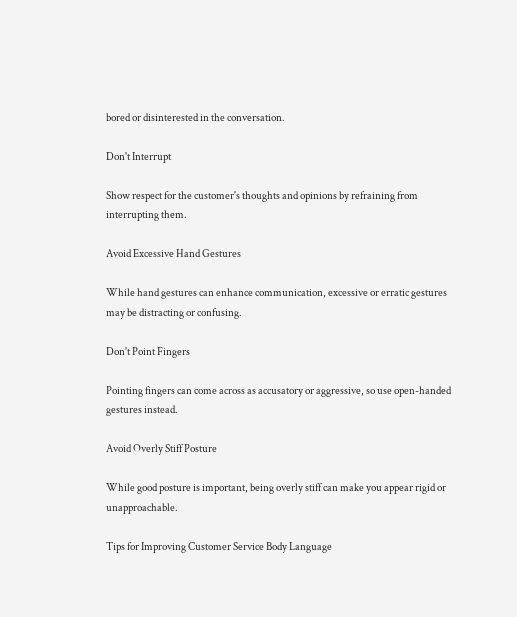bored or disinterested in the conversation.

Don't Interrupt

Show respect for the customer's thoughts and opinions by refraining from interrupting them.

Avoid Excessive Hand Gestures

While hand gestures can enhance communication, excessive or erratic gestures may be distracting or confusing.

Don't Point Fingers

Pointing fingers can come across as accusatory or aggressive, so use open-handed gestures instead.

Avoid Overly Stiff Posture

While good posture is important, being overly stiff can make you appear rigid or unapproachable.

Tips for Improving Customer Service Body Language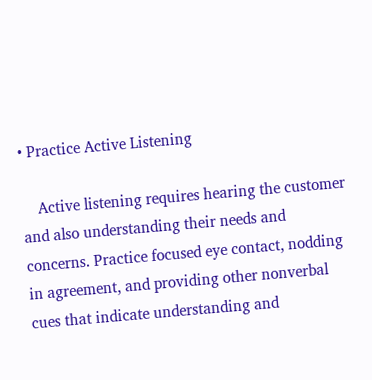• Practice Active Listening

    Active listening requires hearing the customer and also understanding their needs and concerns. Practice focused eye contact, nodding in agreement, and providing other nonverbal cues that indicate understanding and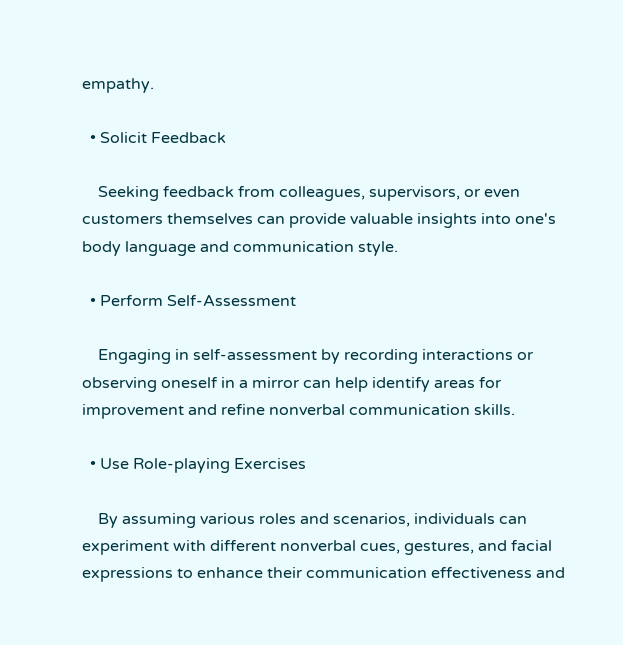empathy.

  • Solicit Feedback

    Seeking feedback from colleagues, supervisors, or even customers themselves can provide valuable insights into one's body language and communication style.

  • Perform Self-Assessment

    Engaging in self-assessment by recording interactions or observing oneself in a mirror can help identify areas for improvement and refine nonverbal communication skills.

  • Use Role-playing Exercises

    By assuming various roles and scenarios, individuals can experiment with different nonverbal cues, gestures, and facial expressions to enhance their communication effectiveness and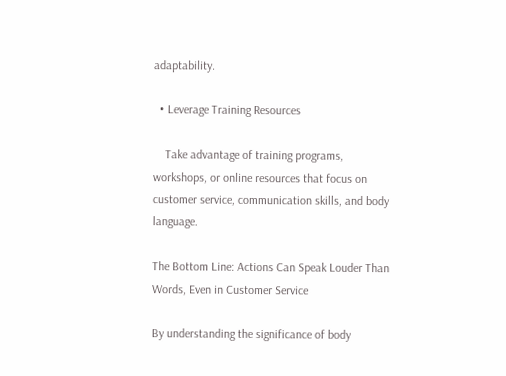adaptability.

  • Leverage Training Resources

    Take advantage of training programs, workshops, or online resources that focus on customer service, communication skills, and body language.

The Bottom Line: Actions Can Speak Louder Than Words, Even in Customer Service

By understanding the significance of body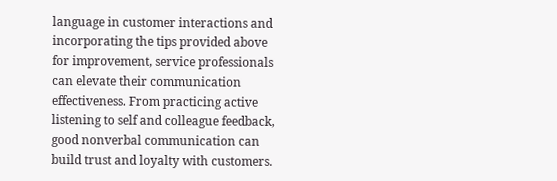language in customer interactions and incorporating the tips provided above for improvement, service professionals can elevate their communication effectiveness. From practicing active listening to self and colleague feedback, good nonverbal communication can build trust and loyalty with customers.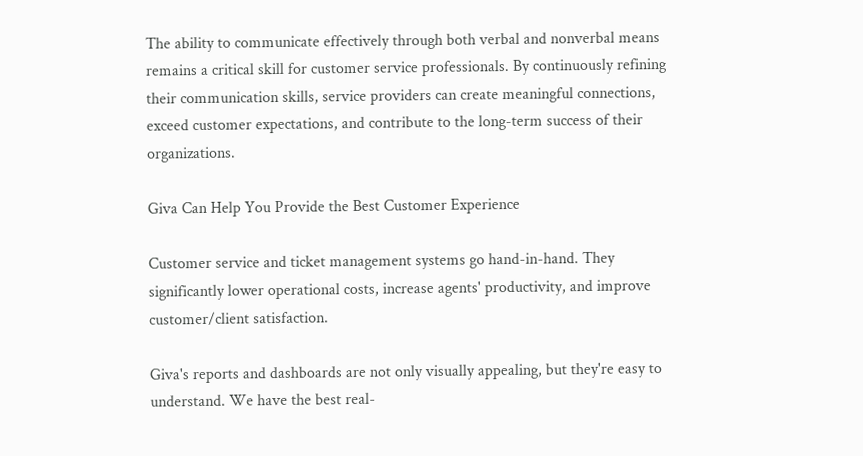The ability to communicate effectively through both verbal and nonverbal means remains a critical skill for customer service professionals. By continuously refining their communication skills, service providers can create meaningful connections, exceed customer expectations, and contribute to the long-term success of their organizations.

Giva Can Help You Provide the Best Customer Experience

Customer service and ticket management systems go hand-in-hand. They significantly lower operational costs, increase agents' productivity, and improve customer/client satisfaction.

Giva's reports and dashboards are not only visually appealing, but they're easy to understand. We have the best real-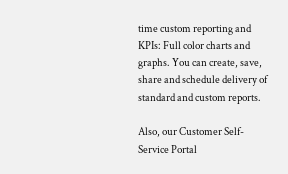time custom reporting and KPIs: Full color charts and graphs. You can create, save, share and schedule delivery of standard and custom reports.

Also, our Customer Self-Service Portal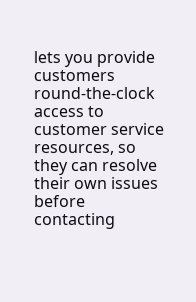lets you provide customers round-the-clock access to customer service resources, so they can resolve their own issues before contacting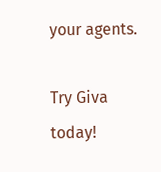your agents.

Try Giva today!